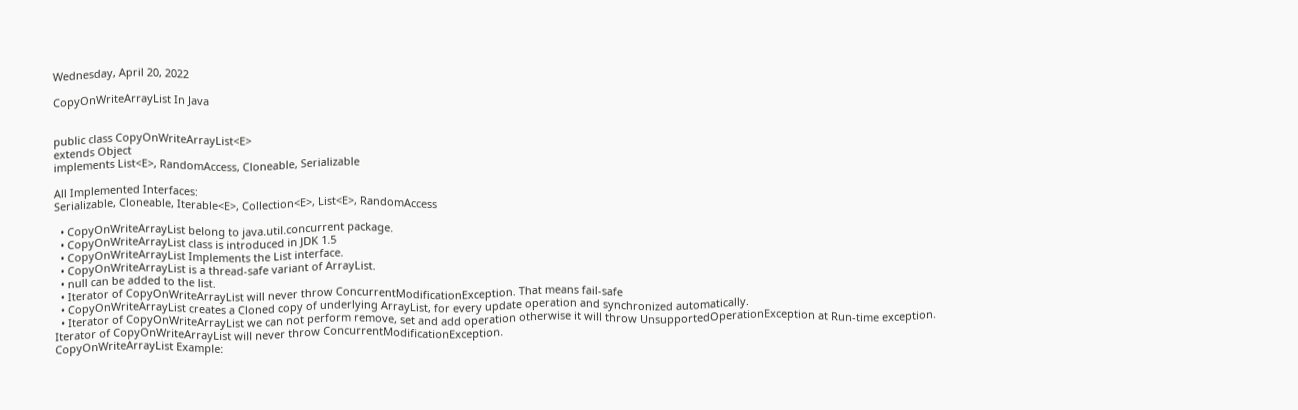Wednesday, April 20, 2022

CopyOnWriteArrayList In Java


public class CopyOnWriteArrayList<E>
extends Object
implements List<E>, RandomAccess, Cloneable, Serializable

All Implemented Interfaces:
Serializable, Cloneable, Iterable<E>, Collection<E>, List<E>, RandomAccess

  • CopyOnWriteArrayList belong to java.util.concurrent package.
  • CopyOnWriteArrayList class is introduced in JDK 1.5
  • CopyOnWriteArrayList Implements the List interface.
  • CopyOnWriteArrayList is a thread-safe variant of ArrayList.
  • null can be added to the list.
  • Iterator of CopyOnWriteArrayList will never throw ConcurrentModificationException. That means fail-safe
  • CopyOnWriteArrayList creates a Cloned copy of underlying ArrayList, for every update operation and synchronized automatically.
  • Iterator of CopyOnWriteArrayList we can not perform remove, set and add operation otherwise it will throw UnsupportedOperationException at Run-time exception. Iterator of CopyOnWriteArrayList will never throw ConcurrentModificationException.
CopyOnWriteArrayList Example: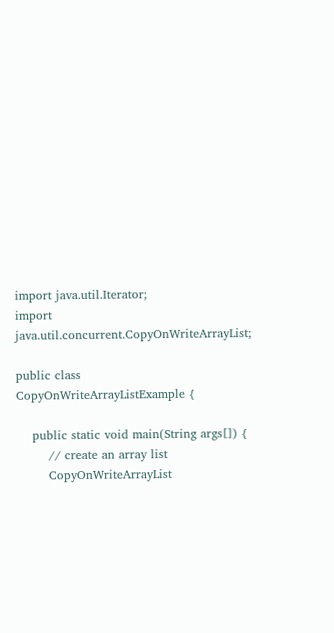import java.util.Iterator;
import java.util.concurrent.CopyOnWriteArrayList;

public class CopyOnWriteArrayListExample {

    public static void main(String args[]) {
        // create an array list
        CopyOnWriteArrayList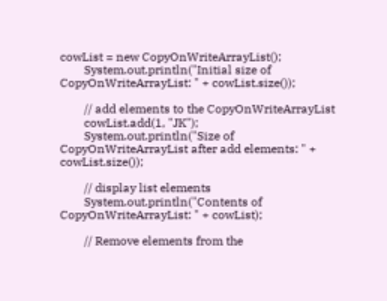cowList = new CopyOnWriteArrayList();
        System.out.println("Initial size of CopyOnWriteArrayList: " + cowList.size());

        // add elements to the CopyOnWriteArrayList
        cowList.add(1, "JK");
        System.out.println("Size of CopyOnWriteArrayList after add elements: " + cowList.size());

        // display list elements
        System.out.println("Contents of CopyOnWriteArrayList: " + cowList);

        // Remove elements from the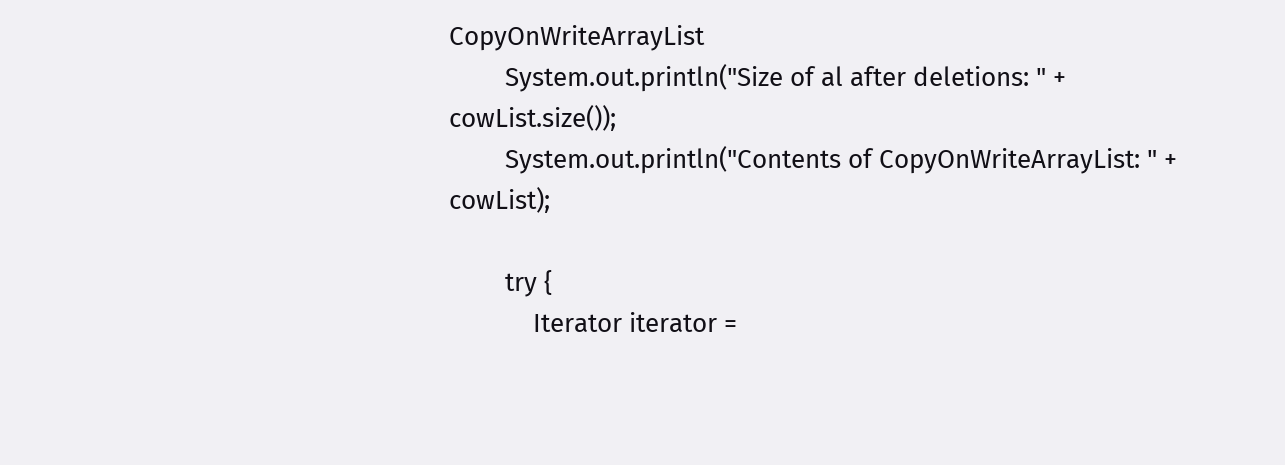CopyOnWriteArrayList
        System.out.println("Size of al after deletions: " + cowList.size());
        System.out.println("Contents of CopyOnWriteArrayList: " + cowList);

        try {
            Iterator iterator =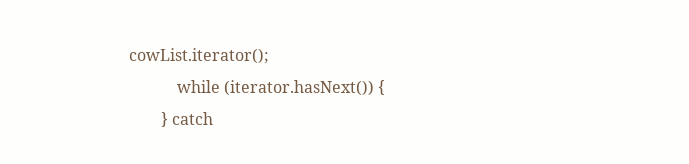cowList.iterator();
            while (iterator.hasNext()) {
        } catch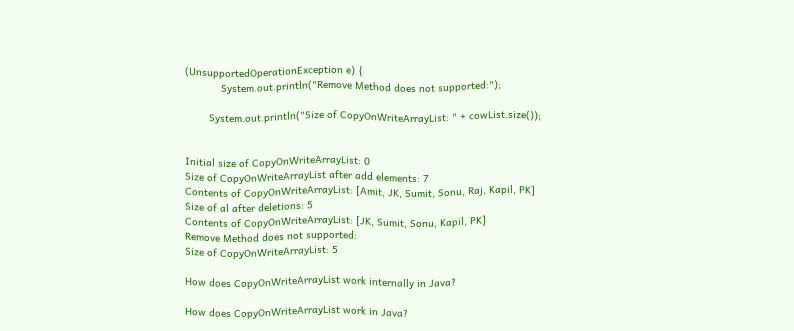(UnsupportedOperationException e) {
            System.out.println("Remove Method does not supported:");

        System.out.println("Size of CopyOnWriteArrayList: " + cowList.size());


Initial size of CopyOnWriteArrayList: 0
Size of CopyOnWriteArrayList after add elements: 7
Contents of CopyOnWriteArrayList: [Amit, JK, Sumit, Sonu, Raj, Kapil, PK]
Size of al after deletions: 5
Contents of CopyOnWriteArrayList: [JK, Sumit, Sonu, Kapil, PK]
Remove Method does not supported:
Size of CopyOnWriteArrayList: 5

How does CopyOnWriteArrayList work internally in Java?

How does CopyOnWriteArrayList work in Java?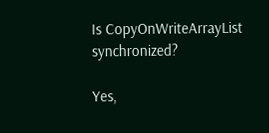Is CopyOnWriteArrayList synchronized?

Yes,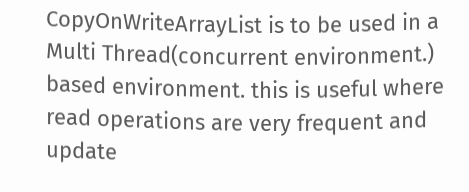CopyOnWriteArrayList is to be used in a Multi Thread(concurrent environment.) based environment. this is useful where read operations are very frequent and update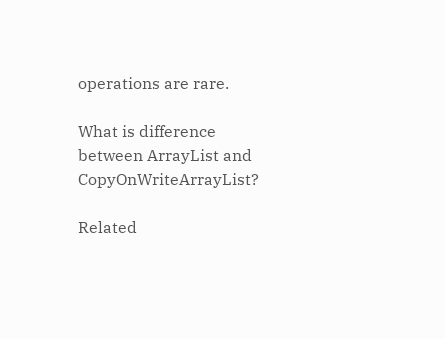operations are rare.

What is difference between ArrayList and CopyOnWriteArrayList?

Related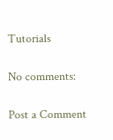Tutorials

No comments:

Post a Comment